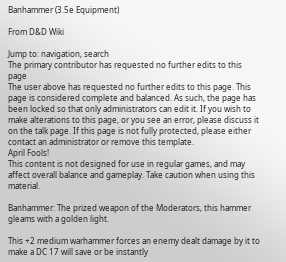Banhammer (3.5e Equipment)

From D&D Wiki

Jump to: navigation, search
The primary contributor has requested no further edits to this page
The user above has requested no further edits to this page. This page is considered complete and balanced. As such, the page has been locked so that only administrators can edit it. If you wish to make alterations to this page, or you see an error, please discuss it on the talk page. If this page is not fully protected, please either contact an administrator or remove this template.
April Fools!
This content is not designed for use in regular games, and may affect overall balance and gameplay. Take caution when using this material.

Banhammer: The prized weapon of the Moderators, this hammer gleams with a golden light.

This +2 medium warhammer forces an enemy dealt damage by it to make a DC 17 will save or be instantly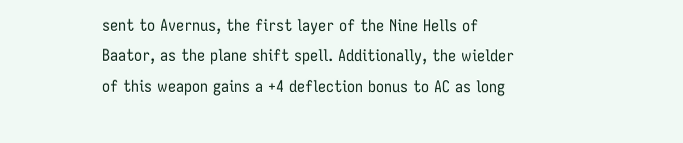sent to Avernus, the first layer of the Nine Hells of Baator, as the plane shift spell. Additionally, the wielder of this weapon gains a +4 deflection bonus to AC as long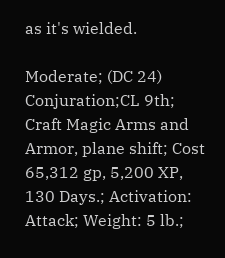as it's wielded.

Moderate; (DC 24) Conjuration;CL 9th; Craft Magic Arms and Armor, plane shift; Cost 65,312 gp, 5,200 XP, 130 Days.; Activation: Attack; Weight: 5 lb.;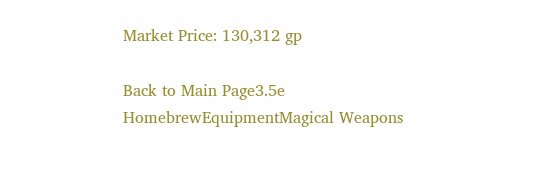Market Price: 130,312 gp

Back to Main Page3.5e HomebrewEquipmentMagical Weapons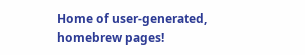Home of user-generated,
homebrew pages!